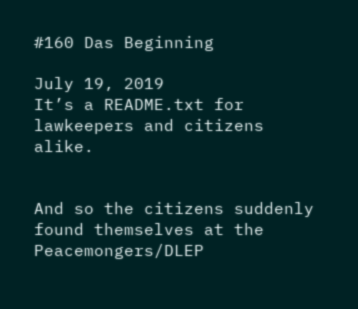#160 Das Beginning

July 19, 2019
It’s a README.txt for lawkeepers and citizens alike.


And so the citizens suddenly found themselves at the Peacemongers/DLEP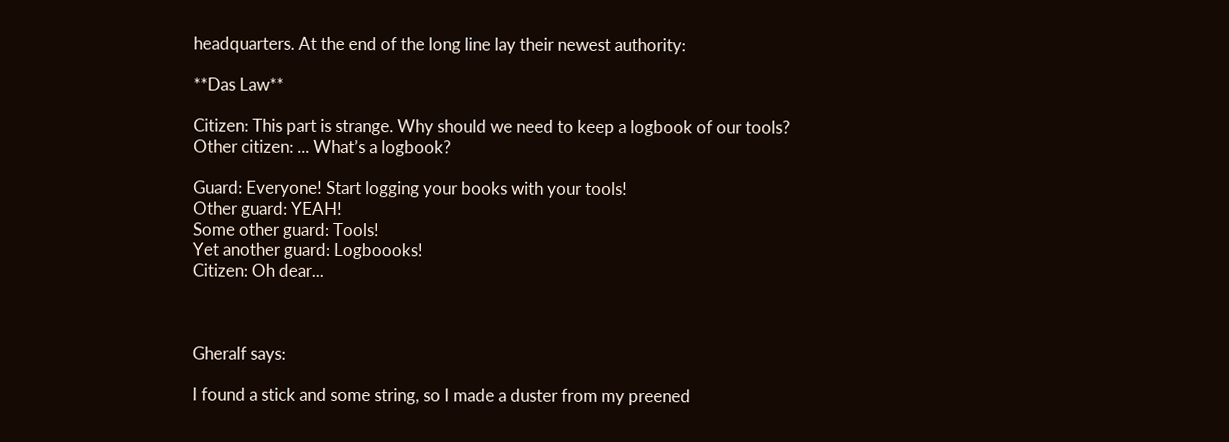headquarters. At the end of the long line lay their newest authority:

**Das Law**

Citizen: This part is strange. Why should we need to keep a logbook of our tools?
Other citizen: ... What’s a logbook?

Guard: Everyone! Start logging your books with your tools!
Other guard: YEAH!
Some other guard: Tools!
Yet another guard: Logboooks!
Citizen: Oh dear...



Gheralf says:

I found a stick and some string, so I made a duster from my preened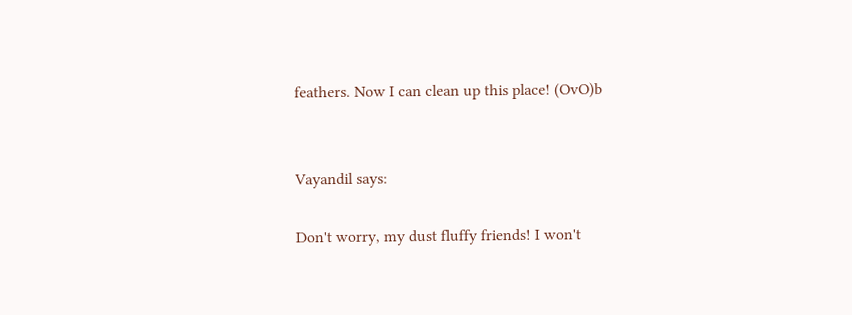feathers. Now I can clean up this place! (OvO)b


Vayandil says:

Don't worry, my dust fluffy friends! I won't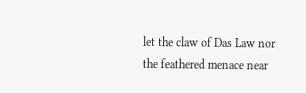let the claw of Das Law nor the feathered menace near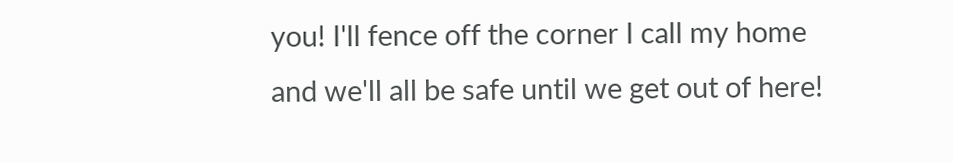you! I'll fence off the corner I call my home and we'll all be safe until we get out of here!